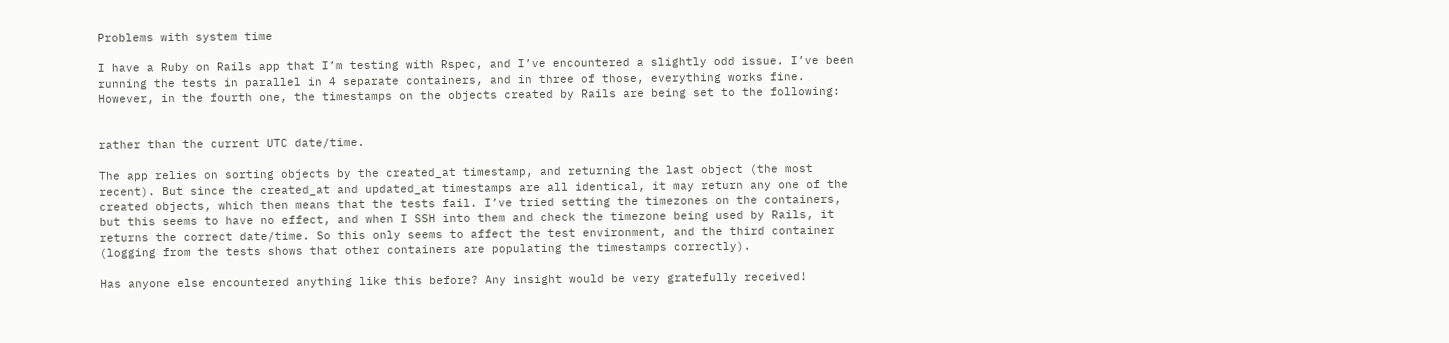Problems with system time

I have a Ruby on Rails app that I’m testing with Rspec, and I’ve encountered a slightly odd issue. I’ve been running the tests in parallel in 4 separate containers, and in three of those, everything works fine. However, in the fourth one, the timestamps on the objects created by Rails are being set to the following:


rather than the current UTC date/time.

The app relies on sorting objects by the created_at timestamp, and returning the last object (the most recent). But since the created_at and updated_at timestamps are all identical, it may return any one of the created objects, which then means that the tests fail. I’ve tried setting the timezones on the containers, but this seems to have no effect, and when I SSH into them and check the timezone being used by Rails, it returns the correct date/time. So this only seems to affect the test environment, and the third container (logging from the tests shows that other containers are populating the timestamps correctly).

Has anyone else encountered anything like this before? Any insight would be very gratefully received!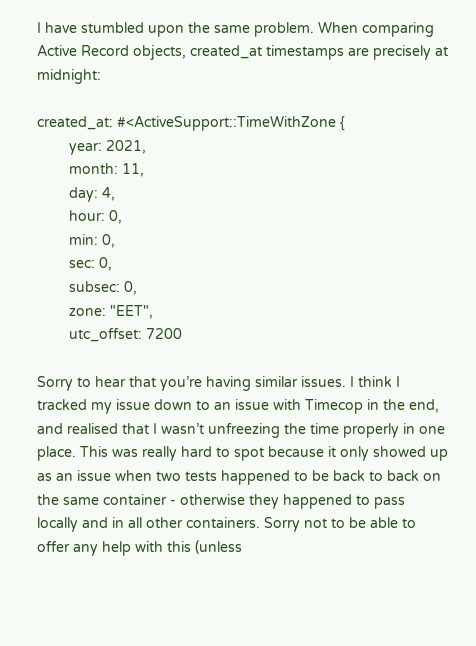I have stumbled upon the same problem. When comparing Active Record objects, created_at timestamps are precisely at midnight:

created_at: #<ActiveSupport::TimeWithZone {
        year: 2021,
        month: 11,
        day: 4,
        hour: 0,
        min: 0,
        sec: 0,
        subsec: 0,
        zone: "EET",
        utc_offset: 7200

Sorry to hear that you’re having similar issues. I think I tracked my issue down to an issue with Timecop in the end, and realised that I wasn’t unfreezing the time properly in one place. This was really hard to spot because it only showed up as an issue when two tests happened to be back to back on the same container - otherwise they happened to pass locally and in all other containers. Sorry not to be able to offer any help with this (unless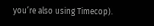you’re also using Timecop).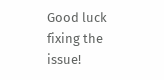Good luck fixing the issue!